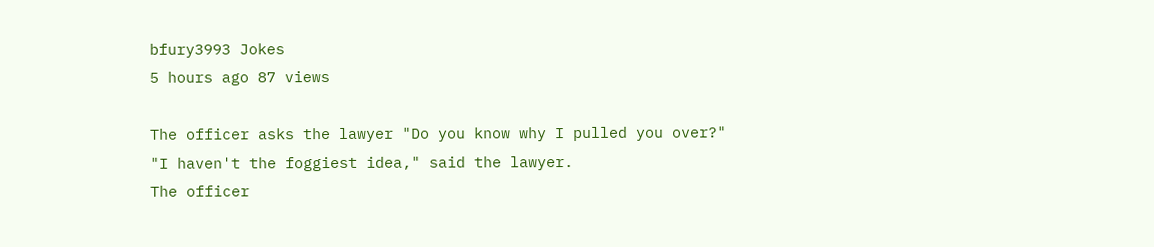bfury3993 Jokes
5 hours ago 87 views

The officer asks the lawyer "Do you know why I pulled you over?"
"I haven't the foggiest idea," said the lawyer.
The officer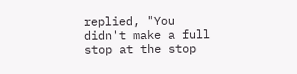replied, "You didn't make a full stop at the stop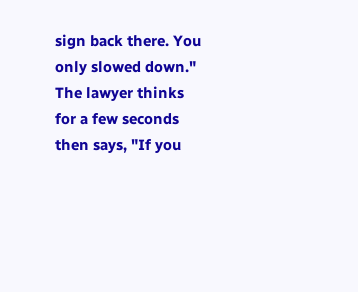sign back there. You only slowed down."
The lawyer thinks for a few seconds then says, "If you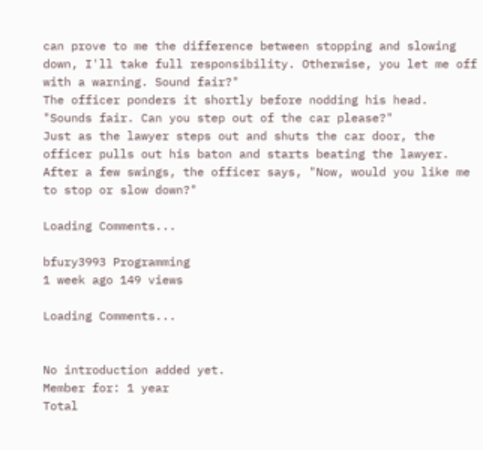can prove to me the difference between stopping and slowing down, I'll take full responsibility. Otherwise, you let me off with a warning. Sound fair?"
The officer ponders it shortly before nodding his head. "Sounds fair. Can you step out of the car please?"
Just as the lawyer steps out and shuts the car door, the officer pulls out his baton and starts beating the lawyer. After a few swings, the officer says, "Now, would you like me to stop or slow down?"

Loading Comments...

bfury3993 Programming
1 week ago 149 views

Loading Comments...


No introduction added yet.
Member for: 1 year
Total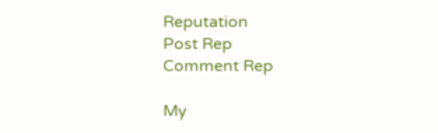Reputation
Post Rep
Comment Rep

My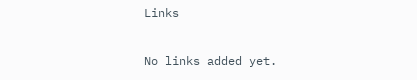Links

No links added yet.